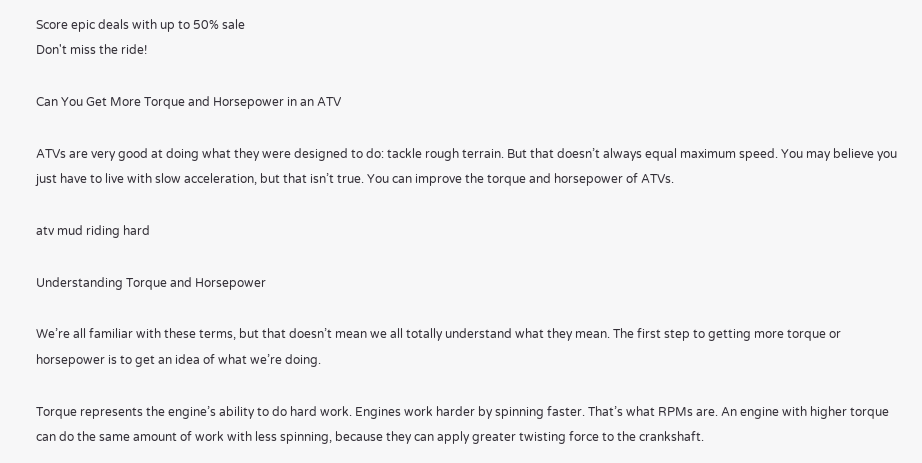Score epic deals with up to 50% sale
Don't miss the ride!

Can You Get More Torque and Horsepower in an ATV

ATVs are very good at doing what they were designed to do: tackle rough terrain. But that doesn’t always equal maximum speed. You may believe you just have to live with slow acceleration, but that isn’t true. You can improve the torque and horsepower of ATVs.

atv mud riding hard

Understanding Torque and Horsepower

We’re all familiar with these terms, but that doesn’t mean we all totally understand what they mean. The first step to getting more torque or horsepower is to get an idea of what we’re doing.

Torque represents the engine’s ability to do hard work. Engines work harder by spinning faster. That’s what RPMs are. An engine with higher torque can do the same amount of work with less spinning, because they can apply greater twisting force to the crankshaft.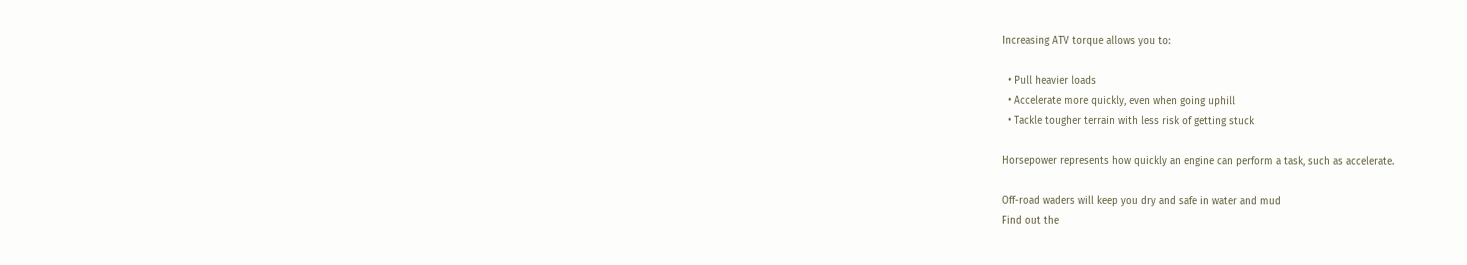Increasing ATV torque allows you to:

  • Pull heavier loads
  • Accelerate more quickly, even when going uphill
  • Tackle tougher terrain with less risk of getting stuck

Horsepower represents how quickly an engine can perform a task, such as accelerate.

Off-road waders will keep you dry and safe in water and mud
Find out the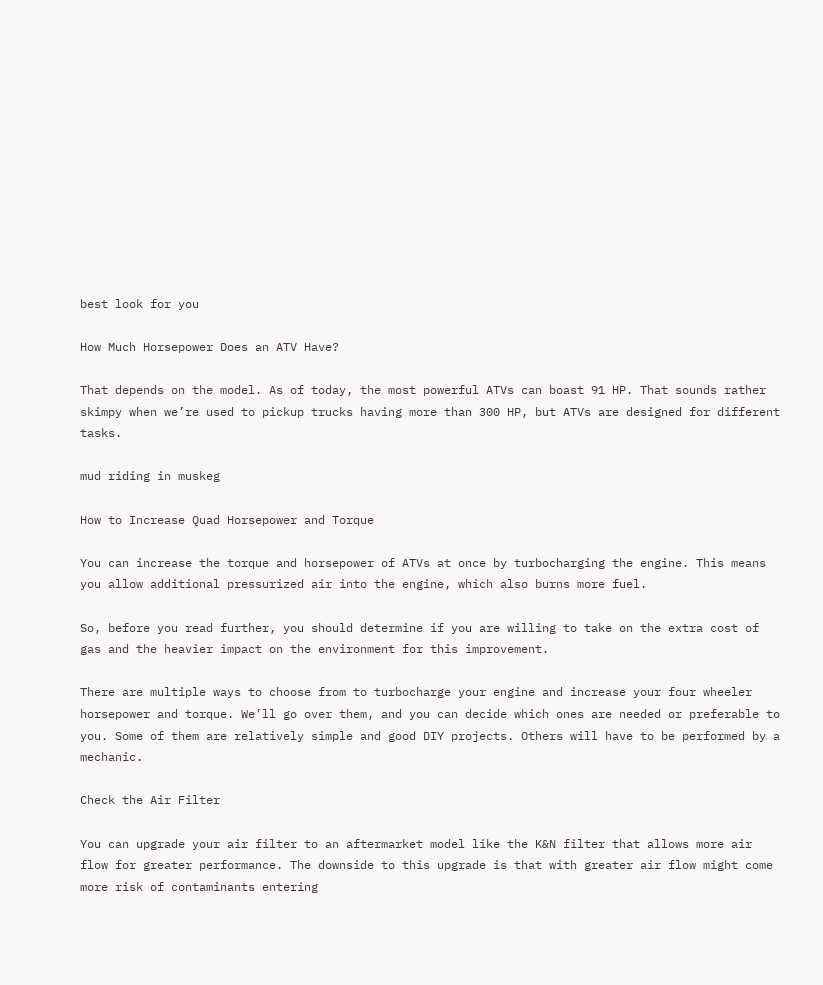best look for you

How Much Horsepower Does an ATV Have?

That depends on the model. As of today, the most powerful ATVs can boast 91 HP. That sounds rather skimpy when we’re used to pickup trucks having more than 300 HP, but ATVs are designed for different tasks.

mud riding in muskeg

How to Increase Quad Horsepower and Torque

You can increase the torque and horsepower of ATVs at once by turbocharging the engine. This means you allow additional pressurized air into the engine, which also burns more fuel.

So, before you read further, you should determine if you are willing to take on the extra cost of gas and the heavier impact on the environment for this improvement.

There are multiple ways to choose from to turbocharge your engine and increase your four wheeler horsepower and torque. We’ll go over them, and you can decide which ones are needed or preferable to you. Some of them are relatively simple and good DIY projects. Others will have to be performed by a mechanic.

Check the Air Filter

You can upgrade your air filter to an aftermarket model like the K&N filter that allows more air flow for greater performance. The downside to this upgrade is that with greater air flow might come more risk of contaminants entering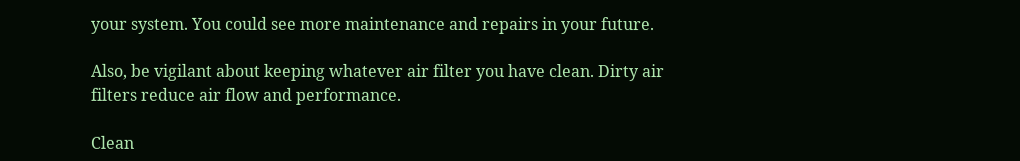your system. You could see more maintenance and repairs in your future.

Also, be vigilant about keeping whatever air filter you have clean. Dirty air filters reduce air flow and performance.

Clean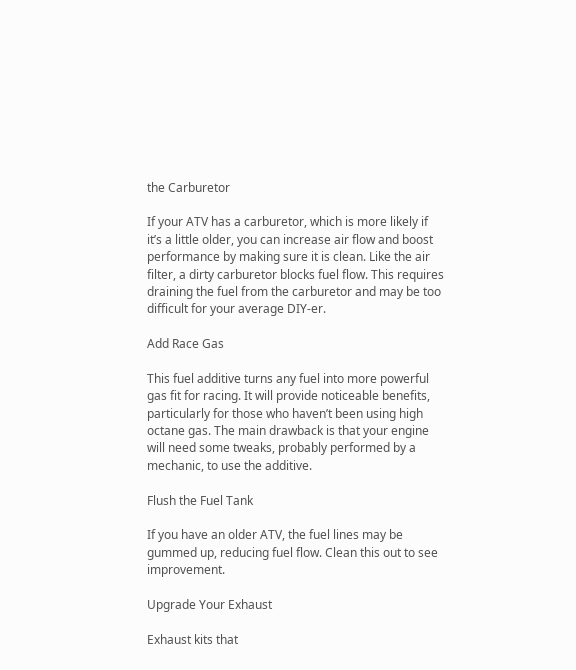the Carburetor

If your ATV has a carburetor, which is more likely if it’s a little older, you can increase air flow and boost performance by making sure it is clean. Like the air filter, a dirty carburetor blocks fuel flow. This requires draining the fuel from the carburetor and may be too difficult for your average DIY-er.

Add Race Gas

This fuel additive turns any fuel into more powerful gas fit for racing. It will provide noticeable benefits, particularly for those who haven’t been using high octane gas. The main drawback is that your engine will need some tweaks, probably performed by a mechanic, to use the additive.

Flush the Fuel Tank

If you have an older ATV, the fuel lines may be gummed up, reducing fuel flow. Clean this out to see improvement.

Upgrade Your Exhaust

Exhaust kits that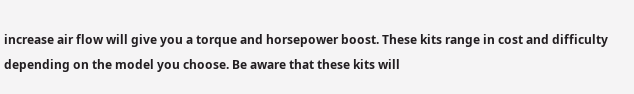increase air flow will give you a torque and horsepower boost. These kits range in cost and difficulty depending on the model you choose. Be aware that these kits will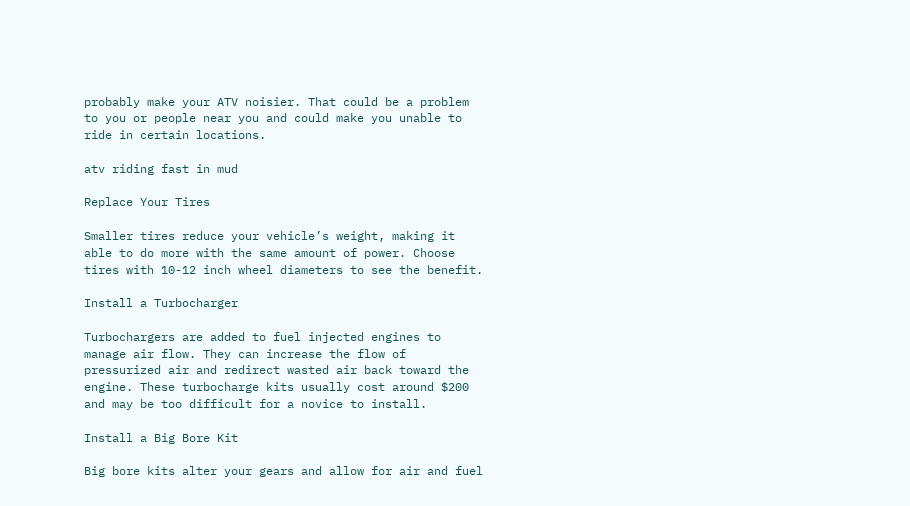probably make your ATV noisier. That could be a problem to you or people near you and could make you unable to ride in certain locations.

atv riding fast in mud

Replace Your Tires

Smaller tires reduce your vehicle’s weight, making it able to do more with the same amount of power. Choose tires with 10-12 inch wheel diameters to see the benefit.

Install a Turbocharger

Turbochargers are added to fuel injected engines to manage air flow. They can increase the flow of pressurized air and redirect wasted air back toward the engine. These turbocharge kits usually cost around $200 and may be too difficult for a novice to install.

Install a Big Bore Kit

Big bore kits alter your gears and allow for air and fuel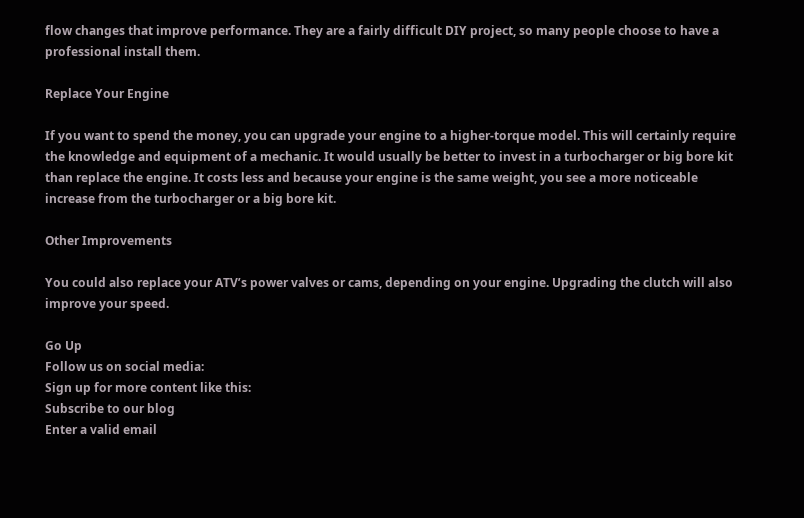flow changes that improve performance. They are a fairly difficult DIY project, so many people choose to have a professional install them.

Replace Your Engine

If you want to spend the money, you can upgrade your engine to a higher-torque model. This will certainly require the knowledge and equipment of a mechanic. It would usually be better to invest in a turbocharger or big bore kit than replace the engine. It costs less and because your engine is the same weight, you see a more noticeable increase from the turbocharger or a big bore kit.

Other Improvements

You could also replace your ATV’s power valves or cams, depending on your engine. Upgrading the clutch will also improve your speed.

Go Up
Follow us on social media:
Sign up for more content like this:
Subscribe to our blog
Enter a valid email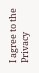I agree to the Privacy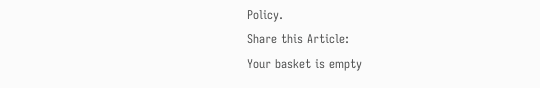Policy.
Share this Article:
Your basket is empty